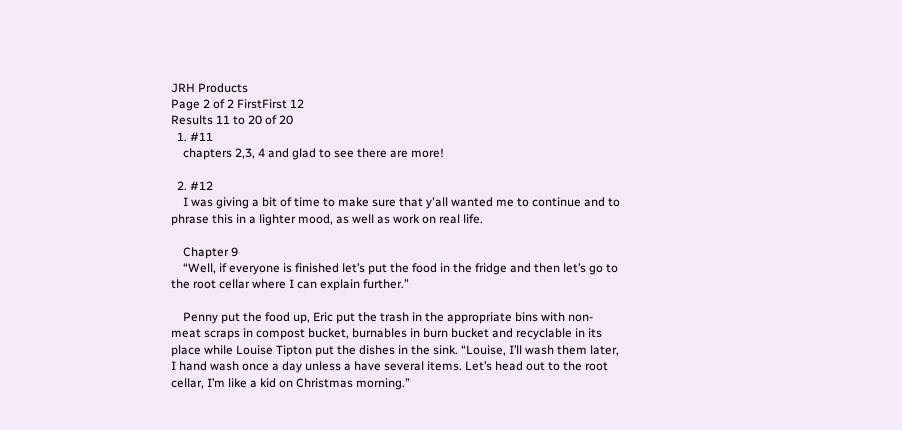JRH Products
Page 2 of 2 FirstFirst 12
Results 11 to 20 of 20
  1. #11
    chapters 2,3, 4 and glad to see there are more!

  2. #12
    I was giving a bit of time to make sure that y'all wanted me to continue and to phrase this in a lighter mood, as well as work on real life.

    Chapter 9
    “Well, if everyone is finished let’s put the food in the fridge and then let’s go to the root cellar where I can explain further.”

    Penny put the food up, Eric put the trash in the appropriate bins with non-meat scraps in compost bucket, burnables in burn bucket and recyclable in its place while Louise Tipton put the dishes in the sink. “Louise, I’ll wash them later, I hand wash once a day unless a have several items. Let’s head out to the root cellar, I’m like a kid on Christmas morning.”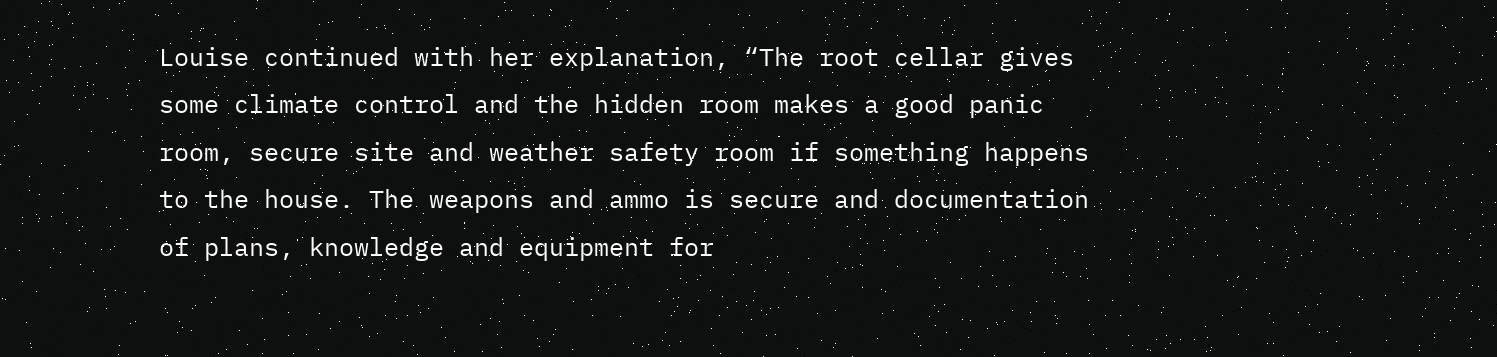Louise continued with her explanation, “The root cellar gives some climate control and the hidden room makes a good panic room, secure site and weather safety room if something happens to the house. The weapons and ammo is secure and documentation of plans, knowledge and equipment for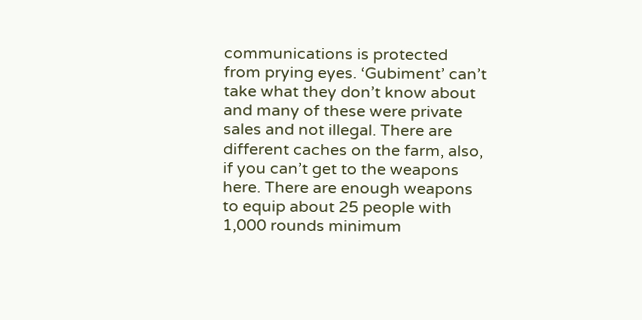communications is protected from prying eyes. ‘Gubiment’ can’t take what they don’t know about and many of these were private sales and not illegal. There are different caches on the farm, also, if you can’t get to the weapons here. There are enough weapons to equip about 25 people with 1,000 rounds minimum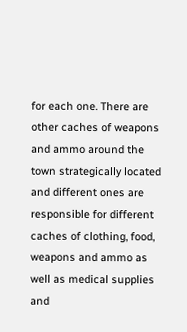for each one. There are other caches of weapons and ammo around the town strategically located and different ones are responsible for different caches of clothing, food, weapons and ammo as well as medical supplies and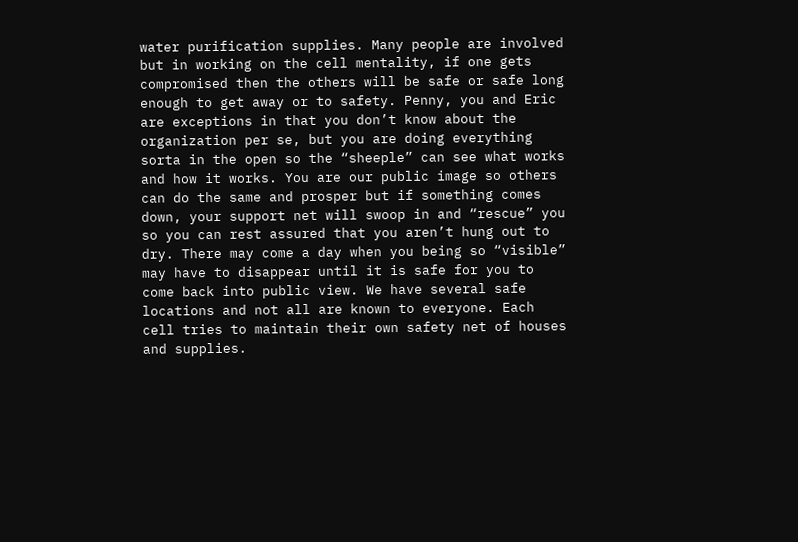water purification supplies. Many people are involved but in working on the cell mentality, if one gets compromised then the others will be safe or safe long enough to get away or to safety. Penny, you and Eric are exceptions in that you don’t know about the organization per se, but you are doing everything sorta in the open so the “sheeple” can see what works and how it works. You are our public image so others can do the same and prosper but if something comes down, your support net will swoop in and “rescue” you so you can rest assured that you aren’t hung out to dry. There may come a day when you being so “visible” may have to disappear until it is safe for you to come back into public view. We have several safe locations and not all are known to everyone. Each cell tries to maintain their own safety net of houses and supplies.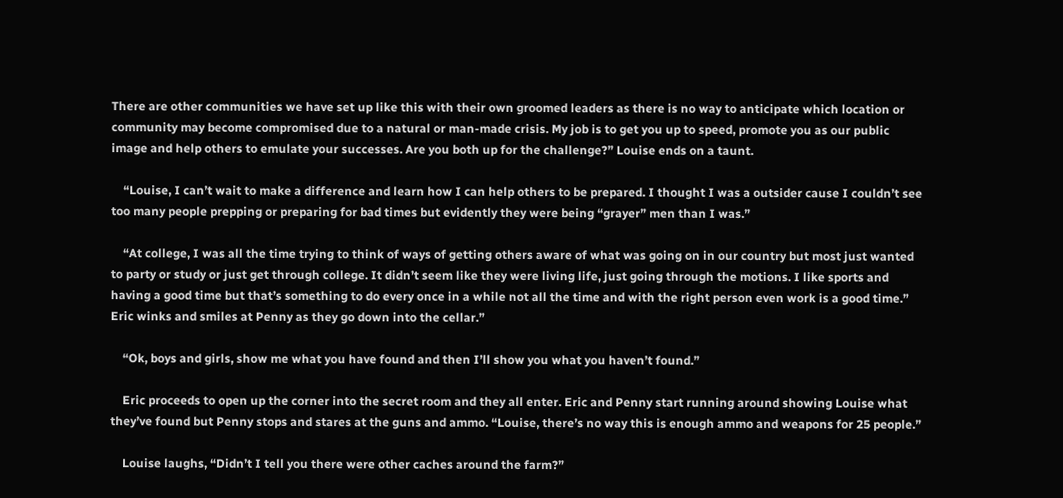There are other communities we have set up like this with their own groomed leaders as there is no way to anticipate which location or community may become compromised due to a natural or man-made crisis. My job is to get you up to speed, promote you as our public image and help others to emulate your successes. Are you both up for the challenge?” Louise ends on a taunt.

    “Louise, I can’t wait to make a difference and learn how I can help others to be prepared. I thought I was a outsider cause I couldn’t see too many people prepping or preparing for bad times but evidently they were being “grayer” men than I was.”

    “At college, I was all the time trying to think of ways of getting others aware of what was going on in our country but most just wanted to party or study or just get through college. It didn’t seem like they were living life, just going through the motions. I like sports and having a good time but that’s something to do every once in a while not all the time and with the right person even work is a good time.” Eric winks and smiles at Penny as they go down into the cellar.”

    “Ok, boys and girls, show me what you have found and then I’ll show you what you haven’t found.”

    Eric proceeds to open up the corner into the secret room and they all enter. Eric and Penny start running around showing Louise what they’ve found but Penny stops and stares at the guns and ammo. “Louise, there’s no way this is enough ammo and weapons for 25 people.”

    Louise laughs, “Didn’t I tell you there were other caches around the farm?”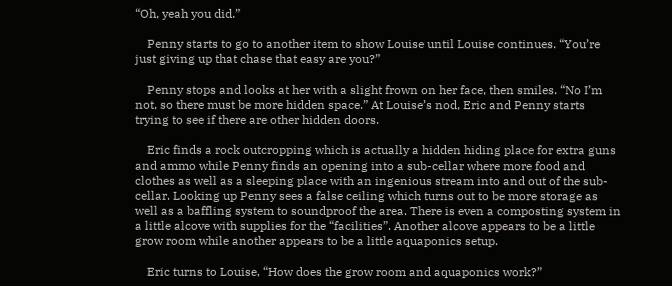“Oh, yeah you did.”

    Penny starts to go to another item to show Louise until Louise continues. “You’re just giving up that chase that easy are you?”

    Penny stops and looks at her with a slight frown on her face, then smiles. “No I’m not, so there must be more hidden space.” At Louise’s nod, Eric and Penny starts trying to see if there are other hidden doors.

    Eric finds a rock outcropping which is actually a hidden hiding place for extra guns and ammo while Penny finds an opening into a sub-cellar where more food and clothes as well as a sleeping place with an ingenious stream into and out of the sub-cellar. Looking up Penny sees a false ceiling which turns out to be more storage as well as a baffling system to soundproof the area. There is even a composting system in a little alcove with supplies for the “facilities”. Another alcove appears to be a little grow room while another appears to be a little aquaponics setup.

    Eric turns to Louise, “How does the grow room and aquaponics work?”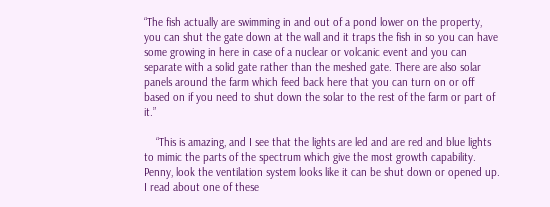“The fish actually are swimming in and out of a pond lower on the property, you can shut the gate down at the wall and it traps the fish in so you can have some growing in here in case of a nuclear or volcanic event and you can separate with a solid gate rather than the meshed gate. There are also solar panels around the farm which feed back here that you can turn on or off based on if you need to shut down the solar to the rest of the farm or part of it.”

    “This is amazing, and I see that the lights are led and are red and blue lights to mimic the parts of the spectrum which give the most growth capability. Penny, look the ventilation system looks like it can be shut down or opened up. I read about one of these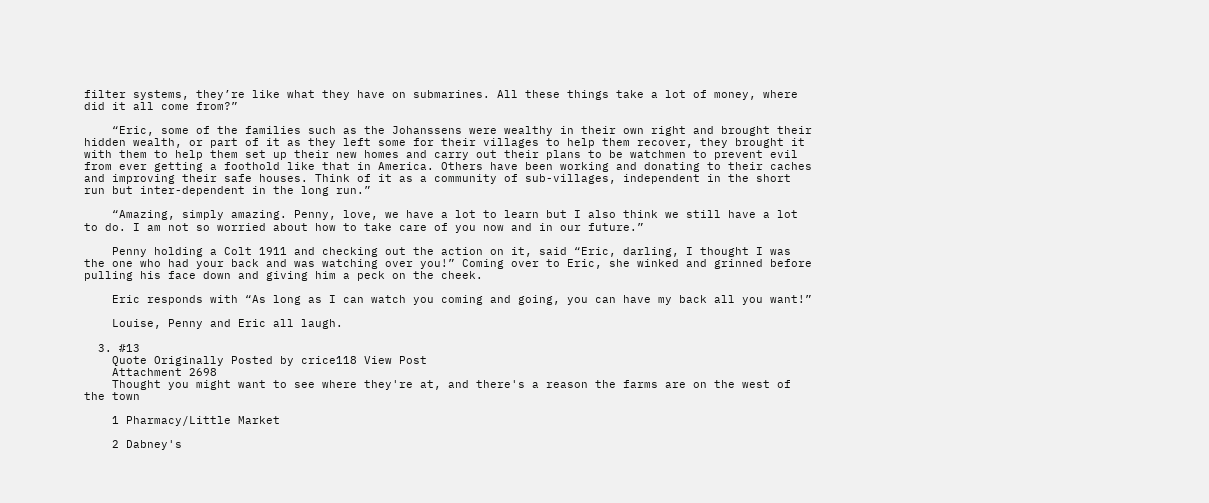filter systems, they’re like what they have on submarines. All these things take a lot of money, where did it all come from?”

    “Eric, some of the families such as the Johanssens were wealthy in their own right and brought their hidden wealth, or part of it as they left some for their villages to help them recover, they brought it with them to help them set up their new homes and carry out their plans to be watchmen to prevent evil from ever getting a foothold like that in America. Others have been working and donating to their caches and improving their safe houses. Think of it as a community of sub-villages, independent in the short run but inter-dependent in the long run.”

    “Amazing, simply amazing. Penny, love, we have a lot to learn but I also think we still have a lot to do. I am not so worried about how to take care of you now and in our future.”

    Penny holding a Colt 1911 and checking out the action on it, said “Eric, darling, I thought I was the one who had your back and was watching over you!” Coming over to Eric, she winked and grinned before pulling his face down and giving him a peck on the cheek.

    Eric responds with “As long as I can watch you coming and going, you can have my back all you want!”

    Louise, Penny and Eric all laugh.

  3. #13
    Quote Originally Posted by crice118 View Post
    Attachment 2698
    Thought you might want to see where they're at, and there's a reason the farms are on the west of the town

    1 Pharmacy/Little Market

    2 Dabney's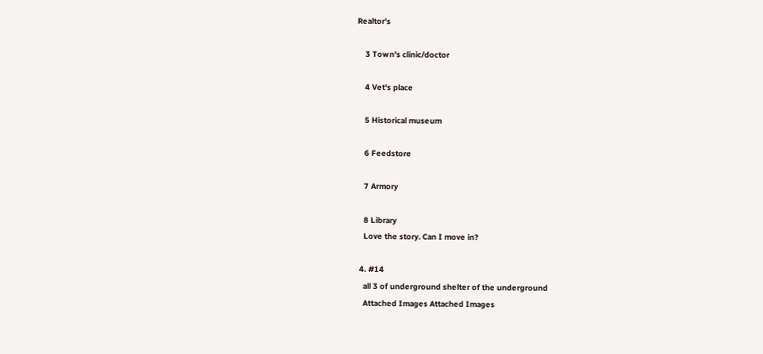Realtor's

    3 Town's clinic/doctor

    4 Vet's place

    5 Historical museum

    6 Feedstore

    7 Armory

    8 Library
    Love the story. Can I move in?

  4. #14
    all 3 of underground shelter of the underground
    Attached Images Attached Images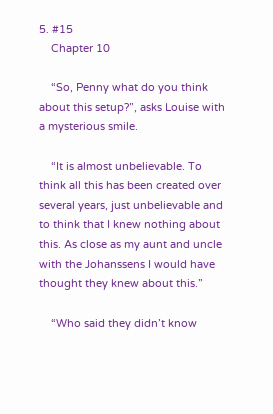5. #15
    Chapter 10

    “So, Penny what do you think about this setup?”, asks Louise with a mysterious smile.

    “It is almost unbelievable. To think all this has been created over several years, just unbelievable and to think that I knew nothing about this. As close as my aunt and uncle with the Johanssens I would have thought they knew about this.”

    “Who said they didn’t know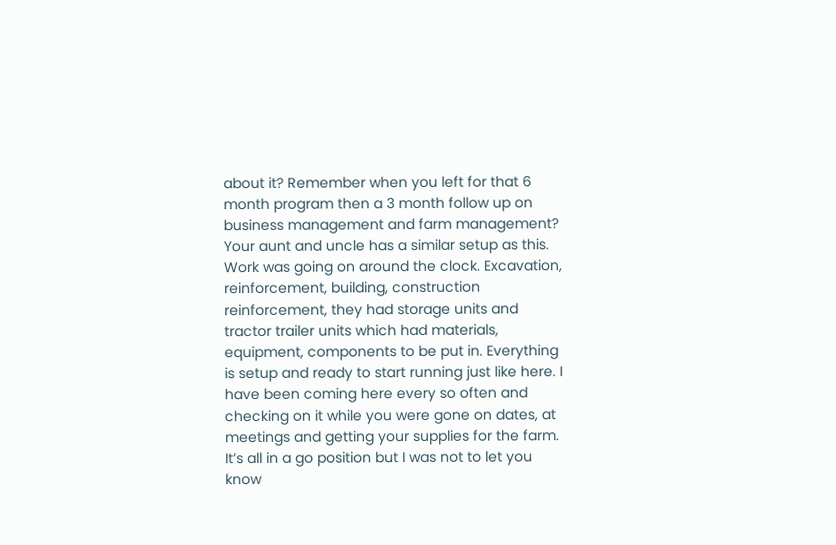about it? Remember when you left for that 6 month program then a 3 month follow up on business management and farm management? Your aunt and uncle has a similar setup as this. Work was going on around the clock. Excavation, reinforcement, building, construction reinforcement, they had storage units and tractor trailer units which had materials, equipment, components to be put in. Everything is setup and ready to start running just like here. I have been coming here every so often and checking on it while you were gone on dates, at meetings and getting your supplies for the farm. It’s all in a go position but I was not to let you know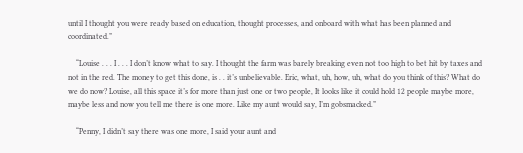until I thought you were ready based on education, thought processes, and onboard with what has been planned and coordinated.”

    “Louise . . . I . . . I don’t know what to say. I thought the farm was barely breaking even not too high to bet hit by taxes and not in the red. The money to get this done, is . . it’s unbelievable. Eric, what, uh, how, uh, what do you think of this? What do we do now? Louise, all this space it’s for more than just one or two people, It looks like it could hold 12 people maybe more, maybe less and now you tell me there is one more. Like my aunt would say, I’m gobsmacked.”

    “Penny, I didn’t say there was one more, I said your aunt and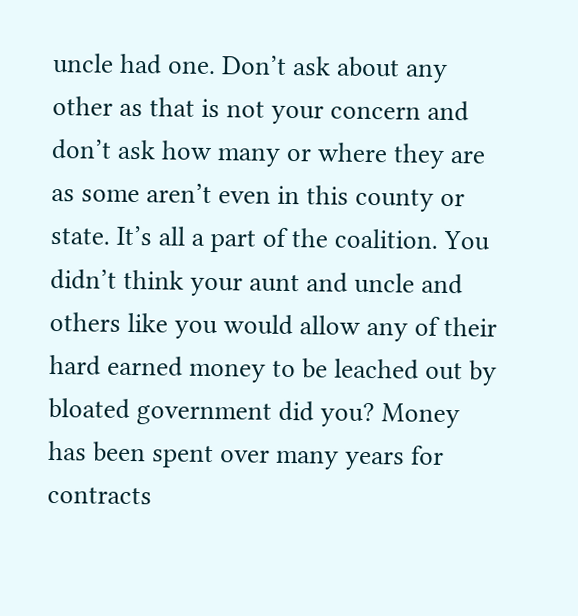uncle had one. Don’t ask about any other as that is not your concern and don’t ask how many or where they are as some aren’t even in this county or state. It’s all a part of the coalition. You didn’t think your aunt and uncle and others like you would allow any of their hard earned money to be leached out by bloated government did you? Money has been spent over many years for contracts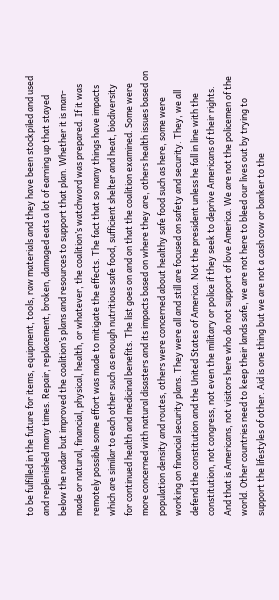to be fulfilled in the future for items, equipment, tools, raw materials and they have been stockpiled and used and replenished many times. Repair, replacement, broken, damaged eats a lot of earning up that stayed below the radar but improved the coalition’s plans and resources to support that plan. Whether it is man-made or natural, financial, physical, health, or whatever, the coalition’s watchword was prepared. If it was remotely possible some effort was made to mitigate the effects. The fact that so many things have impacts which are similar to each other such as enough nutritious safe food, sufficient shelter and heat, biodiversity for continued health and medicinal benefits. The list goes on and on that the coalition examined. Some were more concerned with natural disasters and its impacts based on where they are, others health issues based on population density and routes, others were concerned about healthy safe food such as here, some were working on financial security plans. They were all and still are focused on safety and security. They, we all defend the constitution and the United States of America. Not the president unless he fall in line with the constitution, not congress, not even the military or police if they seek to deprive Americans of their rights. And that is Americans, not visitors here who do not support of love America. We are not the policemen of the world. Other countries need to keep their lands safe, we are not here to bleed our lives out by trying to support the lifestyles of other. Aid is one thing but we are not a cash cow or banker to the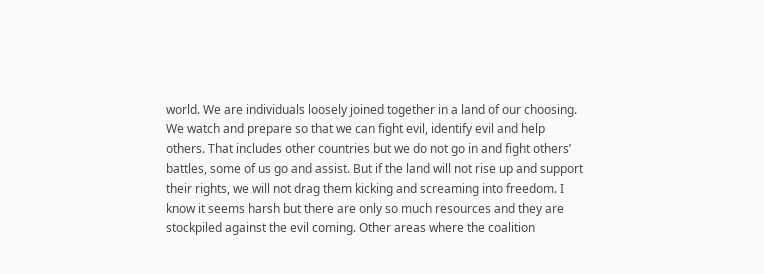world. We are individuals loosely joined together in a land of our choosing. We watch and prepare so that we can fight evil, identify evil and help others. That includes other countries but we do not go in and fight others’ battles, some of us go and assist. But if the land will not rise up and support their rights, we will not drag them kicking and screaming into freedom. I know it seems harsh but there are only so much resources and they are stockpiled against the evil coming. Other areas where the coalition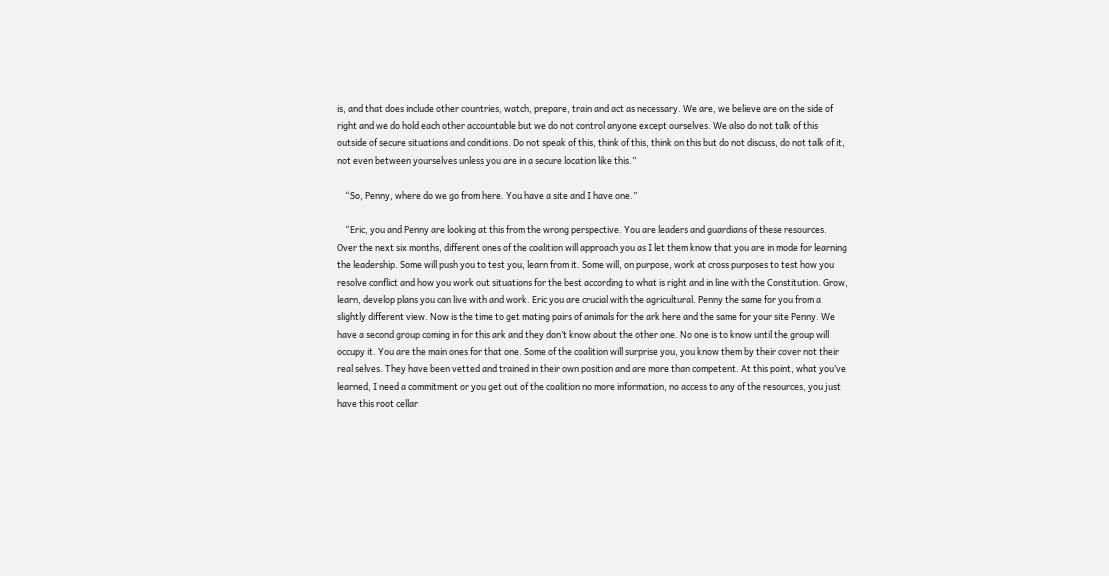is, and that does include other countries, watch, prepare, train and act as necessary. We are, we believe are on the side of right and we do hold each other accountable but we do not control anyone except ourselves. We also do not talk of this outside of secure situations and conditions. Do not speak of this, think of this, think on this but do not discuss, do not talk of it, not even between yourselves unless you are in a secure location like this.”

    “So, Penny, where do we go from here. You have a site and I have one.”

    “Eric, you and Penny are looking at this from the wrong perspective. You are leaders and guardians of these resources. Over the next six months, different ones of the coalition will approach you as I let them know that you are in mode for learning the leadership. Some will push you to test you, learn from it. Some will, on purpose, work at cross purposes to test how you resolve conflict and how you work out situations for the best according to what is right and in line with the Constitution. Grow, learn, develop plans you can live with and work. Eric you are crucial with the agricultural. Penny the same for you from a slightly different view. Now is the time to get mating pairs of animals for the ark here and the same for your site Penny. We have a second group coming in for this ark and they don’t know about the other one. No one is to know until the group will occupy it. You are the main ones for that one. Some of the coalition will surprise you, you know them by their cover not their real selves. They have been vetted and trained in their own position and are more than competent. At this point, what you’ve learned, I need a commitment or you get out of the coalition no more information, no access to any of the resources, you just have this root cellar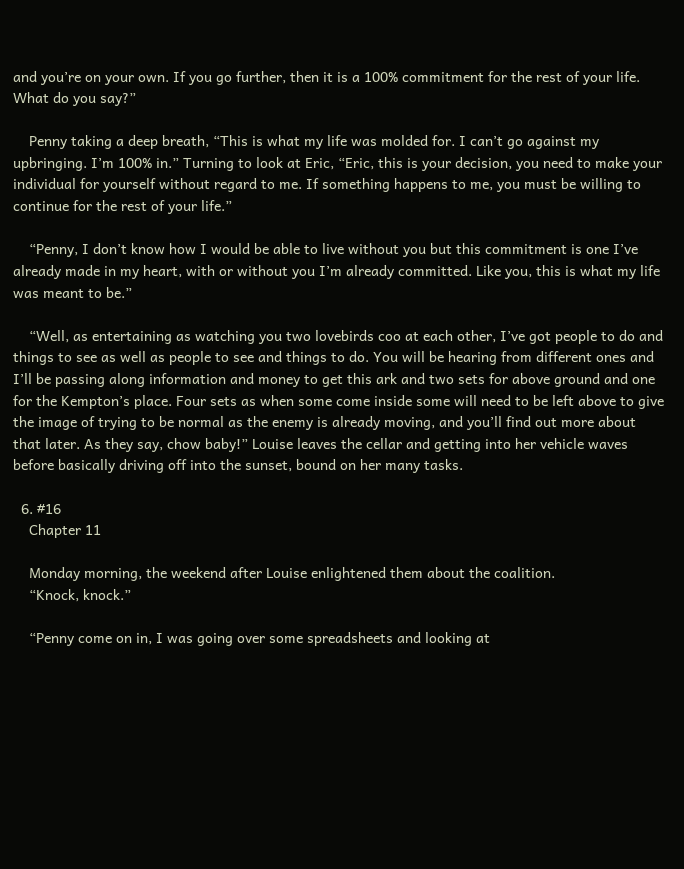and you’re on your own. If you go further, then it is a 100% commitment for the rest of your life. What do you say?”

    Penny taking a deep breath, “This is what my life was molded for. I can’t go against my upbringing. I’m 100% in.” Turning to look at Eric, “Eric, this is your decision, you need to make your individual for yourself without regard to me. If something happens to me, you must be willing to continue for the rest of your life.”

    “Penny, I don’t know how I would be able to live without you but this commitment is one I’ve already made in my heart, with or without you I’m already committed. Like you, this is what my life was meant to be.”

    “Well, as entertaining as watching you two lovebirds coo at each other, I’ve got people to do and things to see as well as people to see and things to do. You will be hearing from different ones and I’ll be passing along information and money to get this ark and two sets for above ground and one for the Kempton’s place. Four sets as when some come inside some will need to be left above to give the image of trying to be normal as the enemy is already moving, and you’ll find out more about that later. As they say, chow baby!” Louise leaves the cellar and getting into her vehicle waves before basically driving off into the sunset, bound on her many tasks.

  6. #16
    Chapter 11

    Monday morning, the weekend after Louise enlightened them about the coalition.
    “Knock, knock.”

    “Penny come on in, I was going over some spreadsheets and looking at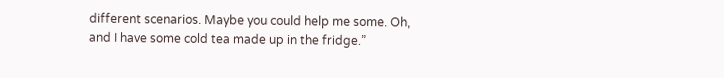different scenarios. Maybe you could help me some. Oh, and I have some cold tea made up in the fridge.”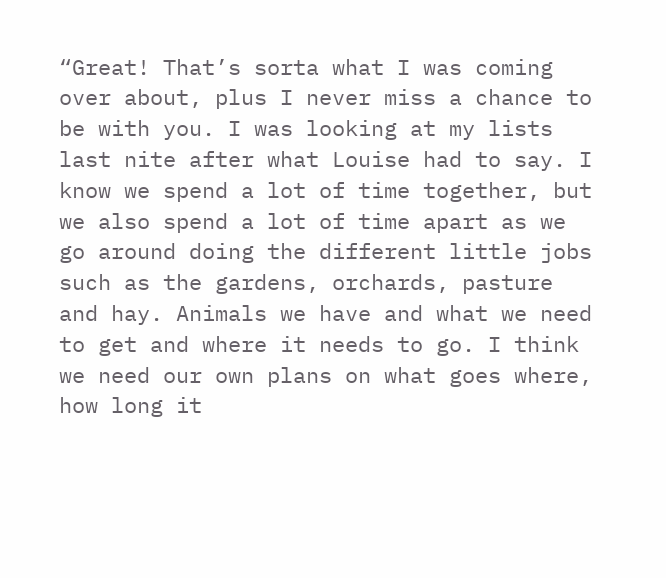“Great! That’s sorta what I was coming over about, plus I never miss a chance to be with you. I was looking at my lists last nite after what Louise had to say. I know we spend a lot of time together, but we also spend a lot of time apart as we go around doing the different little jobs such as the gardens, orchards, pasture and hay. Animals we have and what we need to get and where it needs to go. I think we need our own plans on what goes where, how long it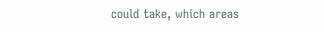could take, which areas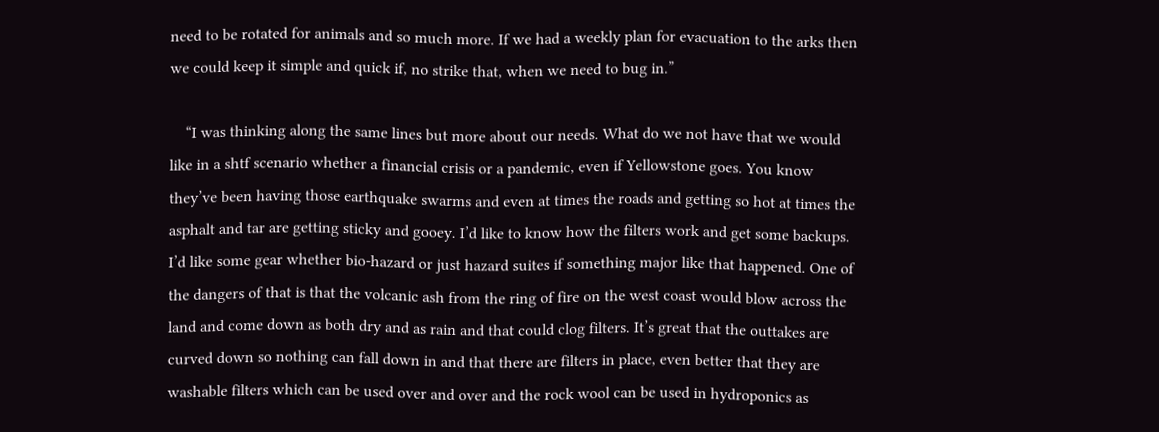need to be rotated for animals and so much more. If we had a weekly plan for evacuation to the arks then we could keep it simple and quick if, no strike that, when we need to bug in.”

    “I was thinking along the same lines but more about our needs. What do we not have that we would like in a shtf scenario whether a financial crisis or a pandemic, even if Yellowstone goes. You know they’ve been having those earthquake swarms and even at times the roads and getting so hot at times the asphalt and tar are getting sticky and gooey. I’d like to know how the filters work and get some backups. I’d like some gear whether bio-hazard or just hazard suites if something major like that happened. One of the dangers of that is that the volcanic ash from the ring of fire on the west coast would blow across the land and come down as both dry and as rain and that could clog filters. It’s great that the outtakes are curved down so nothing can fall down in and that there are filters in place, even better that they are washable filters which can be used over and over and the rock wool can be used in hydroponics as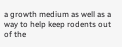a growth medium as well as a way to help keep rodents out of the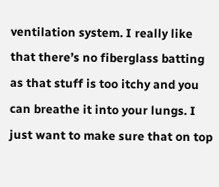ventilation system. I really like that there’s no fiberglass batting as that stuff is too itchy and you can breathe it into your lungs. I just want to make sure that on top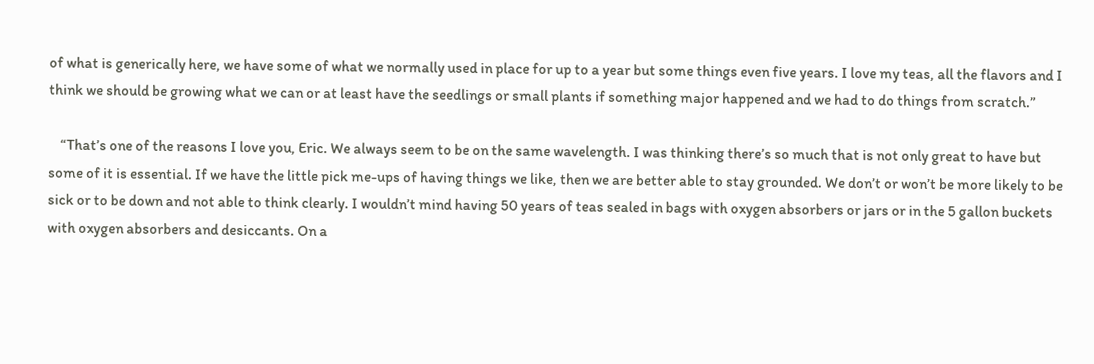of what is generically here, we have some of what we normally used in place for up to a year but some things even five years. I love my teas, all the flavors and I think we should be growing what we can or at least have the seedlings or small plants if something major happened and we had to do things from scratch.”

    “That’s one of the reasons I love you, Eric. We always seem to be on the same wavelength. I was thinking there’s so much that is not only great to have but some of it is essential. If we have the little pick me-ups of having things we like, then we are better able to stay grounded. We don’t or won’t be more likely to be sick or to be down and not able to think clearly. I wouldn’t mind having 50 years of teas sealed in bags with oxygen absorbers or jars or in the 5 gallon buckets with oxygen absorbers and desiccants. On a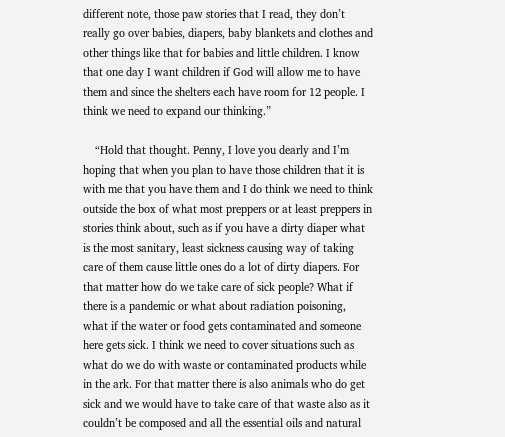different note, those paw stories that I read, they don’t really go over babies, diapers, baby blankets and clothes and other things like that for babies and little children. I know that one day I want children if God will allow me to have them and since the shelters each have room for 12 people. I think we need to expand our thinking.”

    “Hold that thought. Penny, I love you dearly and I’m hoping that when you plan to have those children that it is with me that you have them and I do think we need to think outside the box of what most preppers or at least preppers in stories think about, such as if you have a dirty diaper what is the most sanitary, least sickness causing way of taking care of them cause little ones do a lot of dirty diapers. For that matter how do we take care of sick people? What if there is a pandemic or what about radiation poisoning, what if the water or food gets contaminated and someone here gets sick. I think we need to cover situations such as what do we do with waste or contaminated products while in the ark. For that matter there is also animals who do get sick and we would have to take care of that waste also as it couldn’t be composed and all the essential oils and natural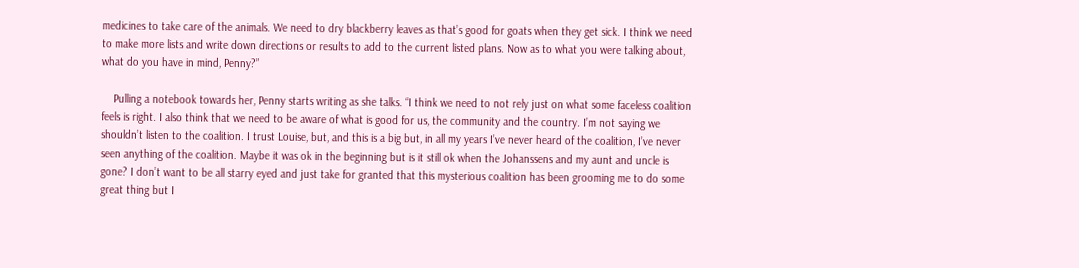medicines to take care of the animals. We need to dry blackberry leaves as that’s good for goats when they get sick. I think we need to make more lists and write down directions or results to add to the current listed plans. Now as to what you were talking about, what do you have in mind, Penny?”

    Pulling a notebook towards her, Penny starts writing as she talks. “I think we need to not rely just on what some faceless coalition feels is right. I also think that we need to be aware of what is good for us, the community and the country. I’m not saying we shouldn’t listen to the coalition. I trust Louise, but, and this is a big but, in all my years I’ve never heard of the coalition, I’ve never seen anything of the coalition. Maybe it was ok in the beginning but is it still ok when the Johanssens and my aunt and uncle is gone? I don’t want to be all starry eyed and just take for granted that this mysterious coalition has been grooming me to do some great thing but I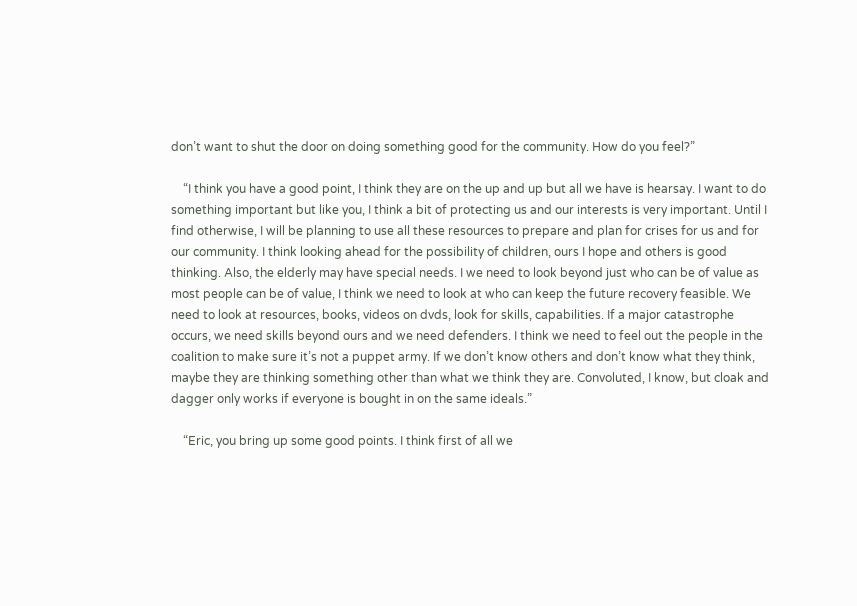don’t want to shut the door on doing something good for the community. How do you feel?”

    “I think you have a good point, I think they are on the up and up but all we have is hearsay. I want to do something important but like you, I think a bit of protecting us and our interests is very important. Until I find otherwise, I will be planning to use all these resources to prepare and plan for crises for us and for our community. I think looking ahead for the possibility of children, ours I hope and others is good thinking. Also, the elderly may have special needs. I we need to look beyond just who can be of value as most people can be of value, I think we need to look at who can keep the future recovery feasible. We need to look at resources, books, videos on dvds, look for skills, capabilities. If a major catastrophe occurs, we need skills beyond ours and we need defenders. I think we need to feel out the people in the coalition to make sure it’s not a puppet army. If we don’t know others and don’t know what they think, maybe they are thinking something other than what we think they are. Convoluted, I know, but cloak and dagger only works if everyone is bought in on the same ideals.”

    “Eric, you bring up some good points. I think first of all we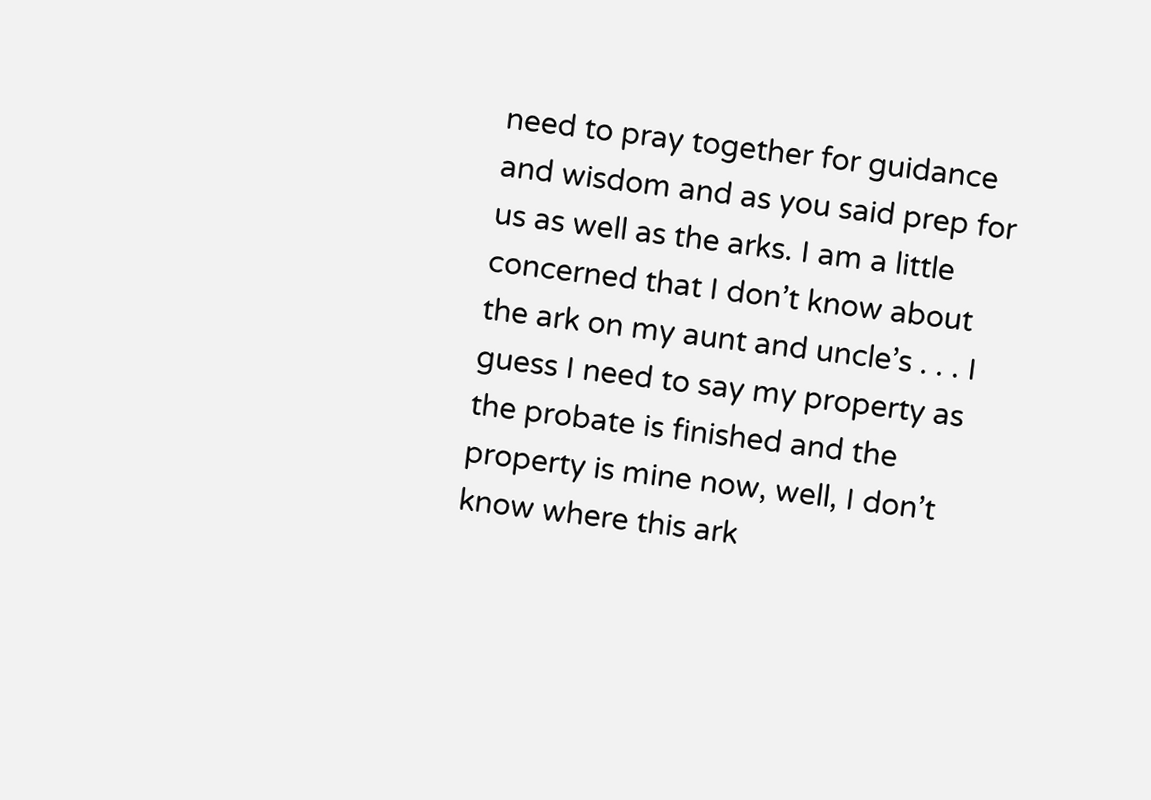need to pray together for guidance and wisdom and as you said prep for us as well as the arks. I am a little concerned that I don’t know about the ark on my aunt and uncle’s . . . I guess I need to say my property as the probate is finished and the property is mine now, well, I don’t know where this ark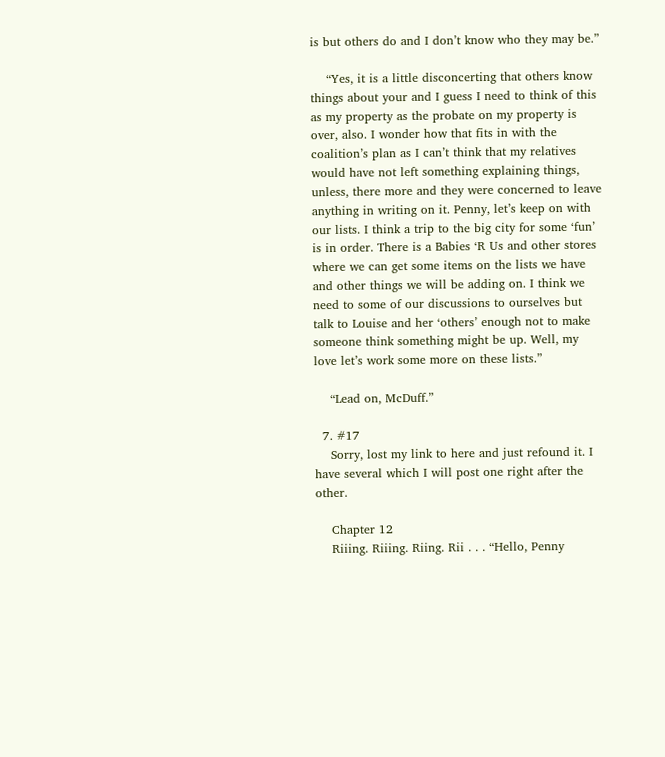is but others do and I don’t know who they may be.”

    “Yes, it is a little disconcerting that others know things about your and I guess I need to think of this as my property as the probate on my property is over, also. I wonder how that fits in with the coalition’s plan as I can’t think that my relatives would have not left something explaining things, unless, there more and they were concerned to leave anything in writing on it. Penny, let’s keep on with our lists. I think a trip to the big city for some ‘fun’ is in order. There is a Babies ‘R Us and other stores where we can get some items on the lists we have and other things we will be adding on. I think we need to some of our discussions to ourselves but talk to Louise and her ‘others’ enough not to make someone think something might be up. Well, my love let’s work some more on these lists.”

    “Lead on, McDuff.”

  7. #17
    Sorry, lost my link to here and just refound it. I have several which I will post one right after the other.

    Chapter 12
    Riiing. Riiing. Riing. Rii . . . “Hello, Penny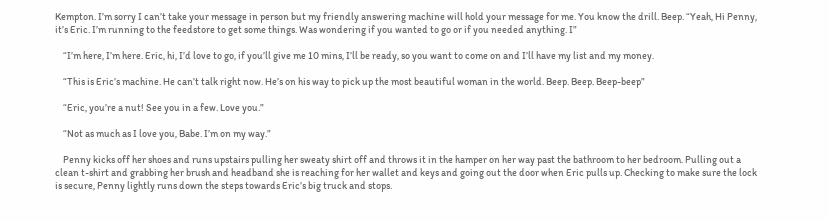Kempton. I’m sorry I can’t take your message in person but my friendly answering machine will hold your message for me. You know the drill. Beep. “Yeah, Hi Penny, it’s Eric. I’m running to the feedstore to get some things. Was wondering if you wanted to go or if you needed anything. I”

    “I’m here, I’m here. Eric, hi, I’d love to go, if you’ll give me 10 mins, I’ll be ready, so you want to come on and I’ll have my list and my money.

    “This is Eric’s machine. He can’t talk right now. He’s on his way to pick up the most beautiful woman in the world. Beep. Beep. Beep-beep”

    “Eric, you’re a nut! See you in a few. Love you.”

    “Not as much as I love you, Babe. I’m on my way.”

    Penny kicks off her shoes and runs upstairs pulling her sweaty shirt off and throws it in the hamper on her way past the bathroom to her bedroom. Pulling out a clean t-shirt and grabbing her brush and headband she is reaching for her wallet and keys and going out the door when Eric pulls up. Checking to make sure the lock is secure, Penny lightly runs down the steps towards Eric’s big truck and stops.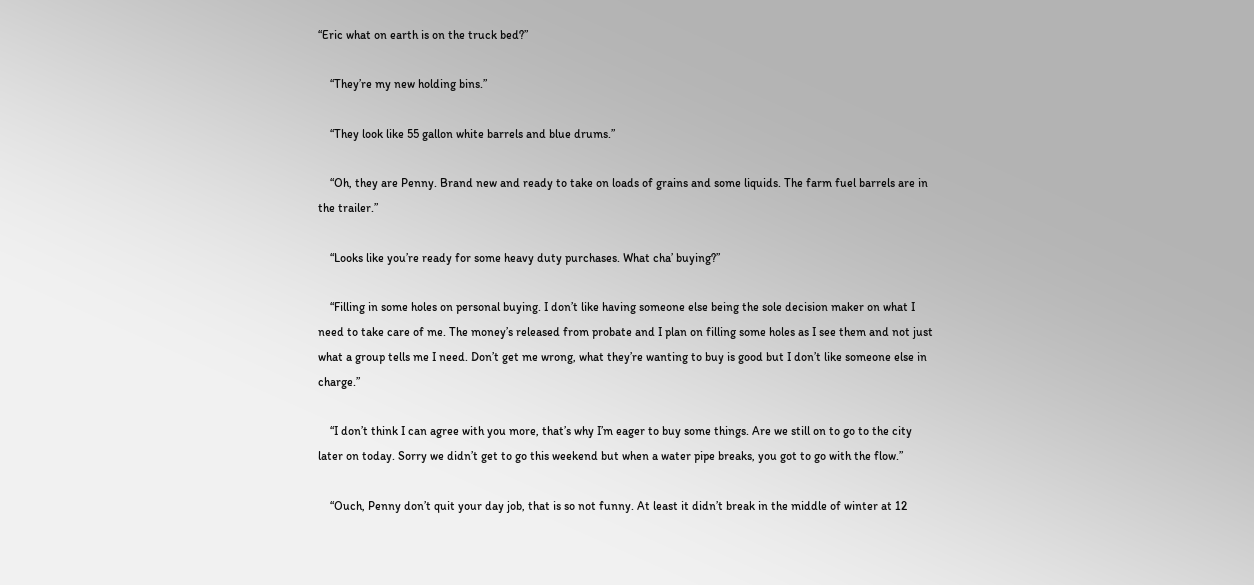“Eric what on earth is on the truck bed?”

    “They’re my new holding bins.”

    “They look like 55 gallon white barrels and blue drums.”

    “Oh, they are Penny. Brand new and ready to take on loads of grains and some liquids. The farm fuel barrels are in the trailer.”

    “Looks like you’re ready for some heavy duty purchases. What cha’ buying?”

    “Filling in some holes on personal buying. I don’t like having someone else being the sole decision maker on what I need to take care of me. The money’s released from probate and I plan on filling some holes as I see them and not just what a group tells me I need. Don’t get me wrong, what they’re wanting to buy is good but I don’t like someone else in charge.”

    “I don’t think I can agree with you more, that’s why I’m eager to buy some things. Are we still on to go to the city later on today. Sorry we didn’t get to go this weekend but when a water pipe breaks, you got to go with the flow.”

    “Ouch, Penny don’t quit your day job, that is so not funny. At least it didn’t break in the middle of winter at 12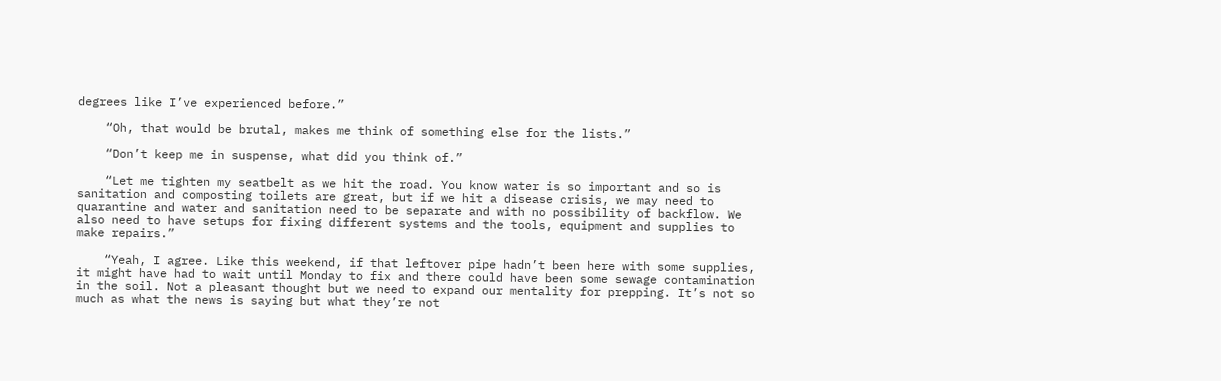degrees like I’ve experienced before.”

    “Oh, that would be brutal, makes me think of something else for the lists.”

    “Don’t keep me in suspense, what did you think of.”

    “Let me tighten my seatbelt as we hit the road. You know water is so important and so is sanitation and composting toilets are great, but if we hit a disease crisis, we may need to quarantine and water and sanitation need to be separate and with no possibility of backflow. We also need to have setups for fixing different systems and the tools, equipment and supplies to make repairs.”

    “Yeah, I agree. Like this weekend, if that leftover pipe hadn’t been here with some supplies, it might have had to wait until Monday to fix and there could have been some sewage contamination in the soil. Not a pleasant thought but we need to expand our mentality for prepping. It’s not so much as what the news is saying but what they’re not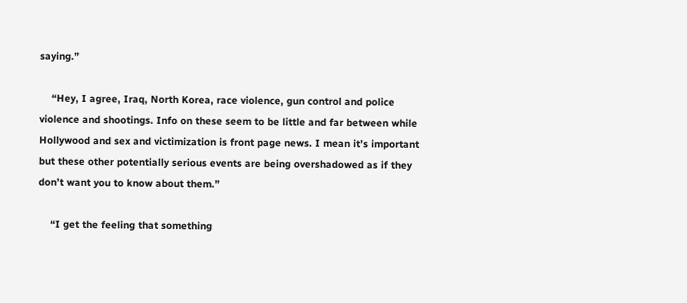saying.”

    “Hey, I agree, Iraq, North Korea, race violence, gun control and police violence and shootings. Info on these seem to be little and far between while Hollywood and sex and victimization is front page news. I mean it’s important but these other potentially serious events are being overshadowed as if they don’t want you to know about them.”

    “I get the feeling that something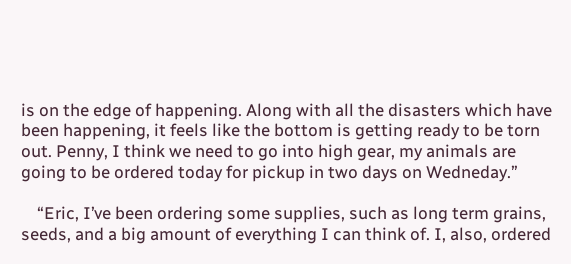is on the edge of happening. Along with all the disasters which have been happening, it feels like the bottom is getting ready to be torn out. Penny, I think we need to go into high gear, my animals are going to be ordered today for pickup in two days on Wedneday.”

    “Eric, I’ve been ordering some supplies, such as long term grains, seeds, and a big amount of everything I can think of. I, also, ordered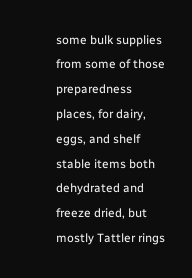some bulk supplies from some of those preparedness places, for dairy, eggs, and shelf stable items both dehydrated and freeze dried, but mostly Tattler rings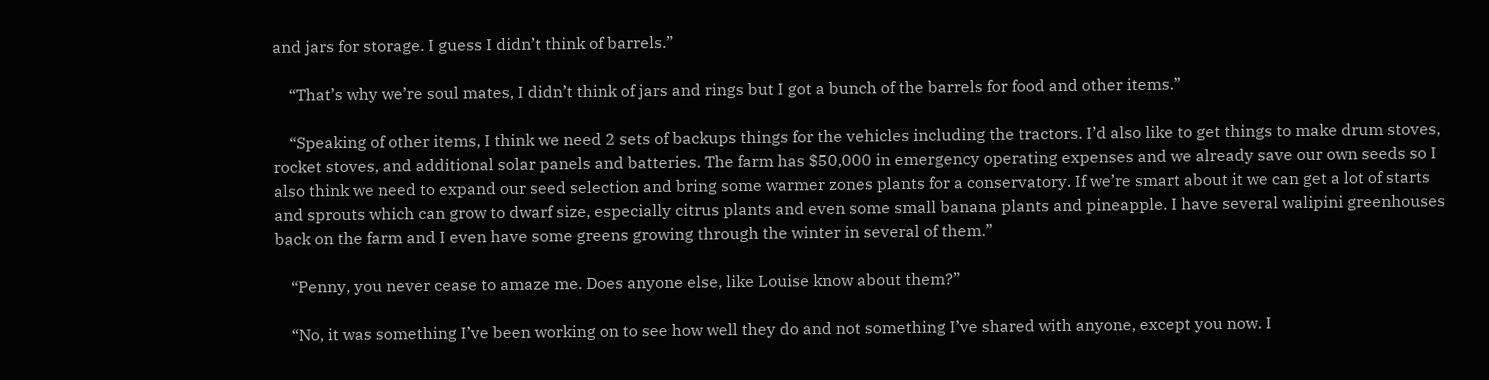and jars for storage. I guess I didn’t think of barrels.”

    “That’s why we’re soul mates, I didn’t think of jars and rings but I got a bunch of the barrels for food and other items.”

    “Speaking of other items, I think we need 2 sets of backups things for the vehicles including the tractors. I’d also like to get things to make drum stoves, rocket stoves, and additional solar panels and batteries. The farm has $50,000 in emergency operating expenses and we already save our own seeds so I also think we need to expand our seed selection and bring some warmer zones plants for a conservatory. If we’re smart about it we can get a lot of starts and sprouts which can grow to dwarf size, especially citrus plants and even some small banana plants and pineapple. I have several walipini greenhouses back on the farm and I even have some greens growing through the winter in several of them.”

    “Penny, you never cease to amaze me. Does anyone else, like Louise know about them?”

    “No, it was something I’ve been working on to see how well they do and not something I’ve shared with anyone, except you now. I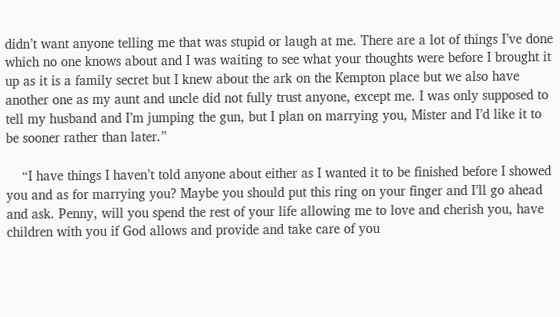didn’t want anyone telling me that was stupid or laugh at me. There are a lot of things I’ve done which no one knows about and I was waiting to see what your thoughts were before I brought it up as it is a family secret but I knew about the ark on the Kempton place but we also have another one as my aunt and uncle did not fully trust anyone, except me. I was only supposed to tell my husband and I’m jumping the gun, but I plan on marrying you, Mister and I’d like it to be sooner rather than later.”

    “I have things I haven’t told anyone about either as I wanted it to be finished before I showed you and as for marrying you? Maybe you should put this ring on your finger and I’ll go ahead and ask. Penny, will you spend the rest of your life allowing me to love and cherish you, have children with you if God allows and provide and take care of you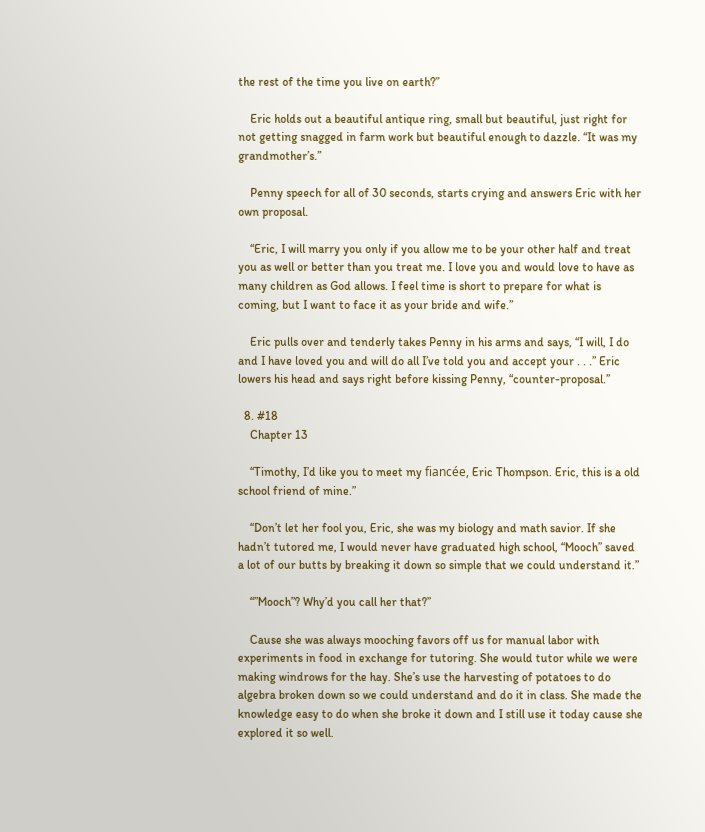the rest of the time you live on earth?”

    Eric holds out a beautiful antique ring, small but beautiful, just right for not getting snagged in farm work but beautiful enough to dazzle. “It was my grandmother’s.”

    Penny speech for all of 30 seconds, starts crying and answers Eric with her own proposal.

    “Eric, I will marry you only if you allow me to be your other half and treat you as well or better than you treat me. I love you and would love to have as many children as God allows. I feel time is short to prepare for what is coming, but I want to face it as your bride and wife.”

    Eric pulls over and tenderly takes Penny in his arms and says, “I will, I do and I have loved you and will do all I’ve told you and accept your . . .” Eric lowers his head and says right before kissing Penny, “counter-proposal.”

  8. #18
    Chapter 13

    “Timothy, I’d like you to meet my fiancée, Eric Thompson. Eric, this is a old school friend of mine.”

    “Don’t let her fool you, Eric, she was my biology and math savior. If she hadn’t tutored me, I would never have graduated high school, “Mooch” saved a lot of our butts by breaking it down so simple that we could understand it.”

    “”Mooch”? Why’d you call her that?”

    Cause she was always mooching favors off us for manual labor with experiments in food in exchange for tutoring. She would tutor while we were making windrows for the hay. She’s use the harvesting of potatoes to do algebra broken down so we could understand and do it in class. She made the knowledge easy to do when she broke it down and I still use it today cause she explored it so well.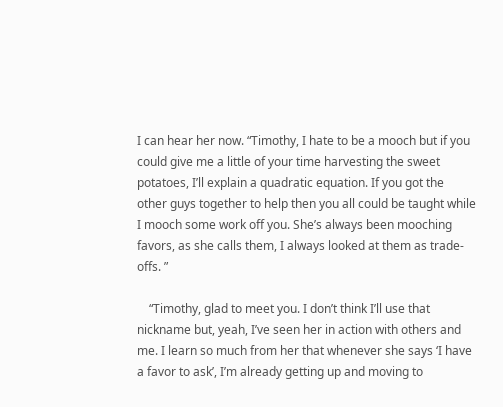I can hear her now. “Timothy, I hate to be a mooch but if you could give me a little of your time harvesting the sweet potatoes, I’ll explain a quadratic equation. If you got the other guys together to help then you all could be taught while I mooch some work off you. She’s always been mooching favors, as she calls them, I always looked at them as trade-offs. ”

    “Timothy, glad to meet you. I don’t think I’ll use that nickname but, yeah, I’ve seen her in action with others and me. I learn so much from her that whenever she says ‘I have a favor to ask’, I’m already getting up and moving to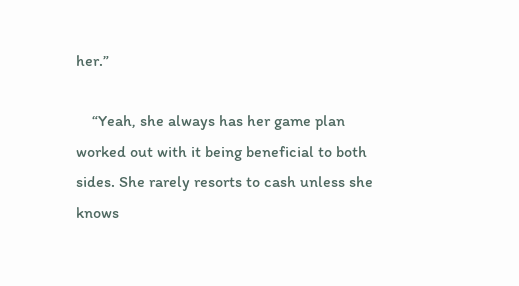her.”

    “Yeah, she always has her game plan worked out with it being beneficial to both sides. She rarely resorts to cash unless she knows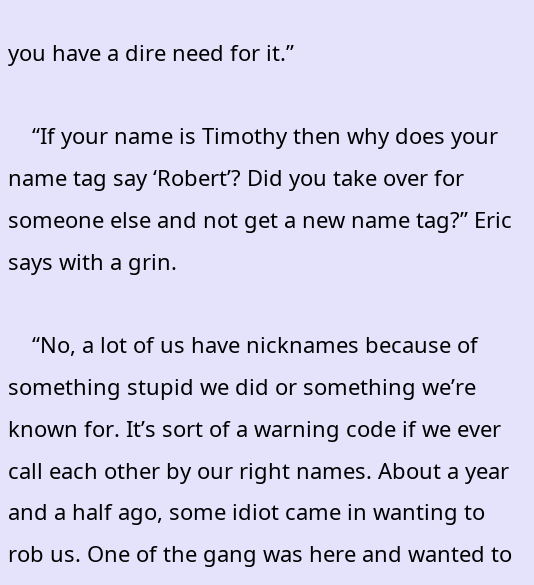you have a dire need for it.”

    “If your name is Timothy then why does your name tag say ‘Robert’? Did you take over for someone else and not get a new name tag?” Eric says with a grin.

    “No, a lot of us have nicknames because of something stupid we did or something we’re known for. It’s sort of a warning code if we ever call each other by our right names. About a year and a half ago, some idiot came in wanting to rob us. One of the gang was here and wanted to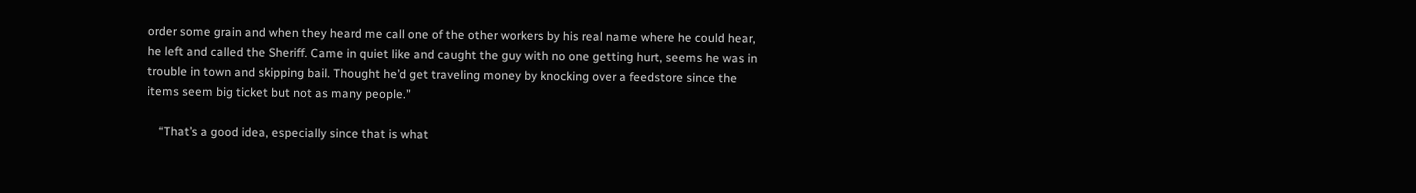order some grain and when they heard me call one of the other workers by his real name where he could hear, he left and called the Sheriff. Came in quiet like and caught the guy with no one getting hurt, seems he was in trouble in town and skipping bail. Thought he’d get traveling money by knocking over a feedstore since the items seem big ticket but not as many people.”

    “That’s a good idea, especially since that is what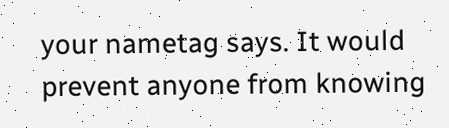your nametag says. It would prevent anyone from knowing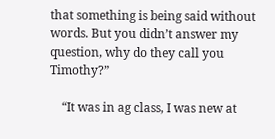that something is being said without words. But you didn’t answer my question, why do they call you Timothy?”

    “It was in ag class, I was new at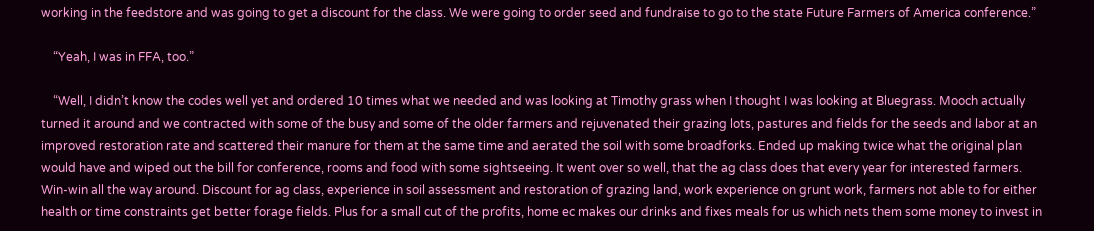working in the feedstore and was going to get a discount for the class. We were going to order seed and fundraise to go to the state Future Farmers of America conference.”

    “Yeah, I was in FFA, too.”

    “Well, I didn’t know the codes well yet and ordered 10 times what we needed and was looking at Timothy grass when I thought I was looking at Bluegrass. Mooch actually turned it around and we contracted with some of the busy and some of the older farmers and rejuvenated their grazing lots, pastures and fields for the seeds and labor at an improved restoration rate and scattered their manure for them at the same time and aerated the soil with some broadforks. Ended up making twice what the original plan would have and wiped out the bill for conference, rooms and food with some sightseeing. It went over so well, that the ag class does that every year for interested farmers. Win-win all the way around. Discount for ag class, experience in soil assessment and restoration of grazing land, work experience on grunt work, farmers not able to for either health or time constraints get better forage fields. Plus for a small cut of the profits, home ec makes our drinks and fixes meals for us which nets them some money to invest in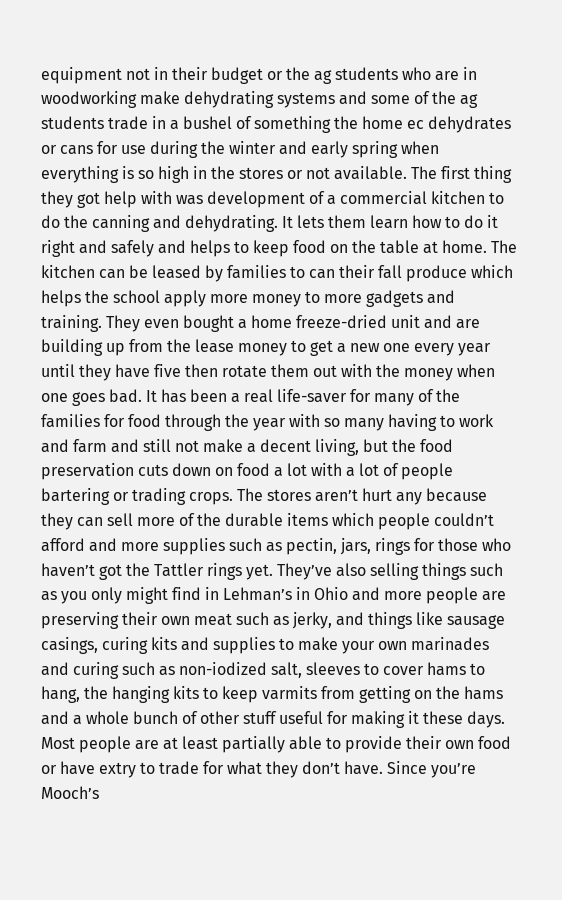equipment not in their budget or the ag students who are in woodworking make dehydrating systems and some of the ag students trade in a bushel of something the home ec dehydrates or cans for use during the winter and early spring when everything is so high in the stores or not available. The first thing they got help with was development of a commercial kitchen to do the canning and dehydrating. It lets them learn how to do it right and safely and helps to keep food on the table at home. The kitchen can be leased by families to can their fall produce which helps the school apply more money to more gadgets and training. They even bought a home freeze-dried unit and are building up from the lease money to get a new one every year until they have five then rotate them out with the money when one goes bad. It has been a real life-saver for many of the families for food through the year with so many having to work and farm and still not make a decent living, but the food preservation cuts down on food a lot with a lot of people bartering or trading crops. The stores aren’t hurt any because they can sell more of the durable items which people couldn’t afford and more supplies such as pectin, jars, rings for those who haven’t got the Tattler rings yet. They’ve also selling things such as you only might find in Lehman’s in Ohio and more people are preserving their own meat such as jerky, and things like sausage casings, curing kits and supplies to make your own marinades and curing such as non-iodized salt, sleeves to cover hams to hang, the hanging kits to keep varmits from getting on the hams and a whole bunch of other stuff useful for making it these days. Most people are at least partially able to provide their own food or have extry to trade for what they don’t have. Since you’re Mooch’s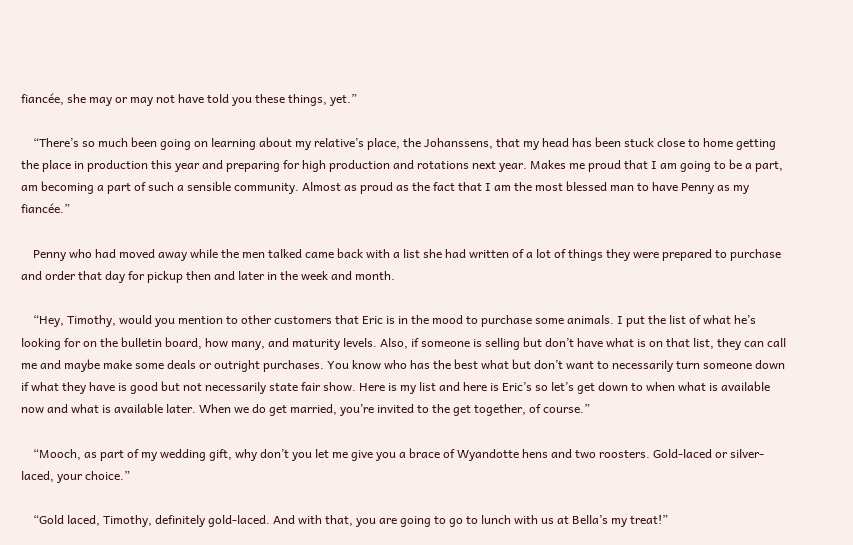fiancée, she may or may not have told you these things, yet.”

    “There’s so much been going on learning about my relative’s place, the Johanssens, that my head has been stuck close to home getting the place in production this year and preparing for high production and rotations next year. Makes me proud that I am going to be a part, am becoming a part of such a sensible community. Almost as proud as the fact that I am the most blessed man to have Penny as my fiancée.”

    Penny who had moved away while the men talked came back with a list she had written of a lot of things they were prepared to purchase and order that day for pickup then and later in the week and month.

    “Hey, Timothy, would you mention to other customers that Eric is in the mood to purchase some animals. I put the list of what he’s looking for on the bulletin board, how many, and maturity levels. Also, if someone is selling but don’t have what is on that list, they can call me and maybe make some deals or outright purchases. You know who has the best what but don’t want to necessarily turn someone down if what they have is good but not necessarily state fair show. Here is my list and here is Eric’s so let’s get down to when what is available now and what is available later. When we do get married, you’re invited to the get together, of course.”

    “Mooch, as part of my wedding gift, why don’t you let me give you a brace of Wyandotte hens and two roosters. Gold-laced or silver-laced, your choice.”

    “Gold laced, Timothy, definitely gold-laced. And with that, you are going to go to lunch with us at Bella’s my treat!”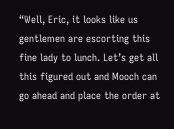“Well, Eric, it looks like us gentlemen are escorting this fine lady to lunch. Let’s get all this figured out and Mooch can go ahead and place the order at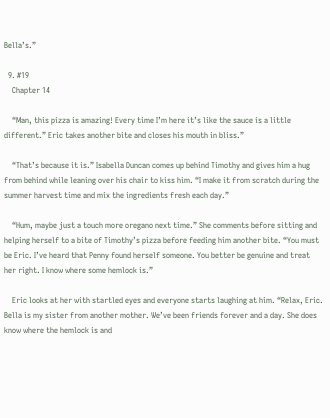Bella’s.”

  9. #19
    Chapter 14

    “Man, this pizza is amazing! Every time I’m here it’s like the sauce is a little different.” Eric takes another bite and closes his mouth in bliss.”

    “That’s because it is.” Isabella Duncan comes up behind Timothy and gives him a hug from behind while leaning over his chair to kiss him. “I make it from scratch during the summer harvest time and mix the ingredients fresh each day.”

    “Hum, maybe just a touch more oregano next time.” She comments before sitting and helping herself to a bite of Timothy’s pizza before feeding him another bite. “You must be Eric. I’ve heard that Penny found herself someone. You better be genuine and treat her right. I know where some hemlock is.”

    Eric looks at her with startled eyes and everyone starts laughing at him. “Relax, Eric. Bella is my sister from another mother. We’ve been friends forever and a day. She does know where the hemlock is and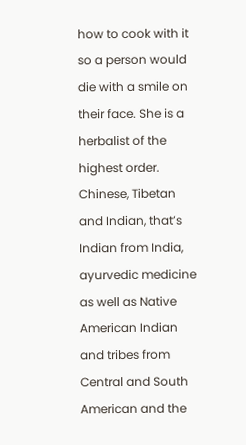how to cook with it so a person would die with a smile on their face. She is a herbalist of the highest order. Chinese, Tibetan and Indian, that’s Indian from India, ayurvedic medicine as well as Native American Indian and tribes from Central and South American and the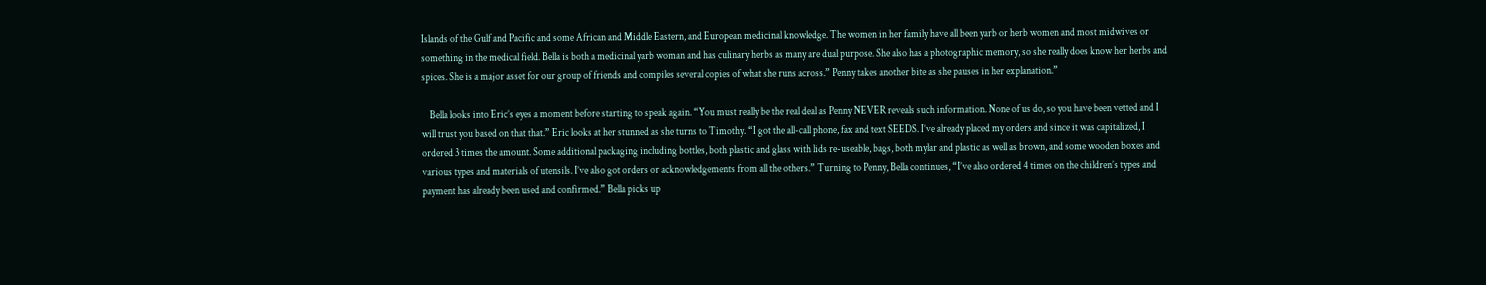Islands of the Gulf and Pacific and some African and Middle Eastern, and European medicinal knowledge. The women in her family have all been yarb or herb women and most midwives or something in the medical field. Bella is both a medicinal yarb woman and has culinary herbs as many are dual purpose. She also has a photographic memory, so she really does know her herbs and spices. She is a major asset for our group of friends and compiles several copies of what she runs across.” Penny takes another bite as she pauses in her explanation.”

    Bella looks into Eric’s eyes a moment before starting to speak again. “You must really be the real deal as Penny NEVER reveals such information. None of us do, so you have been vetted and I will trust you based on that that.” Eric looks at her stunned as she turns to Timothy. “I got the all-call phone, fax and text SEEDS. I’ve already placed my orders and since it was capitalized, I ordered 3 times the amount. Some additional packaging including bottles, both plastic and glass with lids re-useable, bags, both mylar and plastic as well as brown, and some wooden boxes and various types and materials of utensils. I’ve also got orders or acknowledgements from all the others.” Turning to Penny, Bella continues, “I’ve also ordered 4 times on the children’s types and payment has already been used and confirmed.” Bella picks up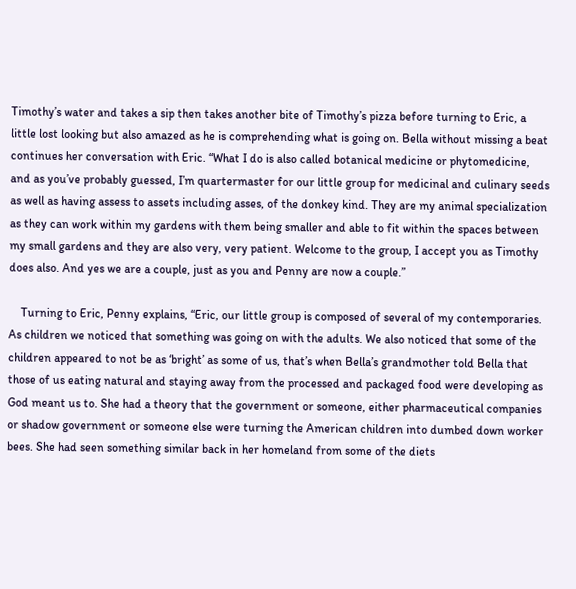Timothy’s water and takes a sip then takes another bite of Timothy’s pizza before turning to Eric, a little lost looking but also amazed as he is comprehending what is going on. Bella without missing a beat continues her conversation with Eric. “What I do is also called botanical medicine or phytomedicine, and as you’ve probably guessed, I’m quartermaster for our little group for medicinal and culinary seeds as well as having assess to assets including asses, of the donkey kind. They are my animal specialization as they can work within my gardens with them being smaller and able to fit within the spaces between my small gardens and they are also very, very patient. Welcome to the group, I accept you as Timothy does also. And yes we are a couple, just as you and Penny are now a couple.”

    Turning to Eric, Penny explains, “Eric, our little group is composed of several of my contemporaries. As children we noticed that something was going on with the adults. We also noticed that some of the children appeared to not be as ‘bright’ as some of us, that’s when Bella’s grandmother told Bella that those of us eating natural and staying away from the processed and packaged food were developing as God meant us to. She had a theory that the government or someone, either pharmaceutical companies or shadow government or someone else were turning the American children into dumbed down worker bees. She had seen something similar back in her homeland from some of the diets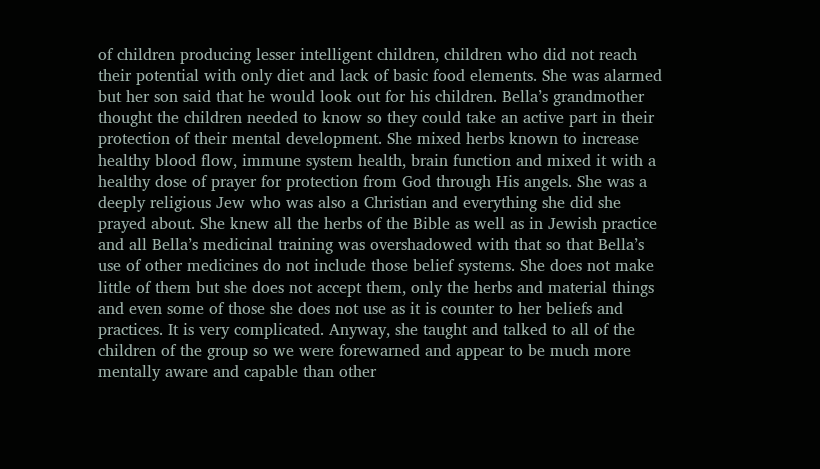of children producing lesser intelligent children, children who did not reach their potential with only diet and lack of basic food elements. She was alarmed but her son said that he would look out for his children. Bella’s grandmother thought the children needed to know so they could take an active part in their protection of their mental development. She mixed herbs known to increase healthy blood flow, immune system health, brain function and mixed it with a healthy dose of prayer for protection from God through His angels. She was a deeply religious Jew who was also a Christian and everything she did she prayed about. She knew all the herbs of the Bible as well as in Jewish practice and all Bella’s medicinal training was overshadowed with that so that Bella’s use of other medicines do not include those belief systems. She does not make little of them but she does not accept them, only the herbs and material things and even some of those she does not use as it is counter to her beliefs and practices. It is very complicated. Anyway, she taught and talked to all of the children of the group so we were forewarned and appear to be much more mentally aware and capable than other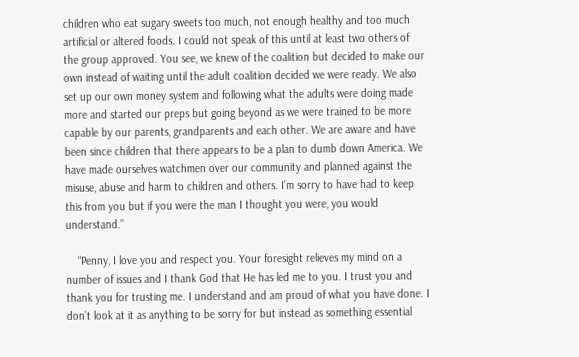children who eat sugary sweets too much, not enough healthy and too much artificial or altered foods. I could not speak of this until at least two others of the group approved. You see, we knew of the coalition but decided to make our own instead of waiting until the adult coalition decided we were ready. We also set up our own money system and following what the adults were doing made more and started our preps but going beyond as we were trained to be more capable by our parents, grandparents and each other. We are aware and have been since children that there appears to be a plan to dumb down America. We have made ourselves watchmen over our community and planned against the misuse, abuse and harm to children and others. I’m sorry to have had to keep this from you but if you were the man I thought you were, you would understand.”

    “Penny, I love you and respect you. Your foresight relieves my mind on a number of issues and I thank God that He has led me to you. I trust you and thank you for trusting me. I understand and am proud of what you have done. I don’t look at it as anything to be sorry for but instead as something essential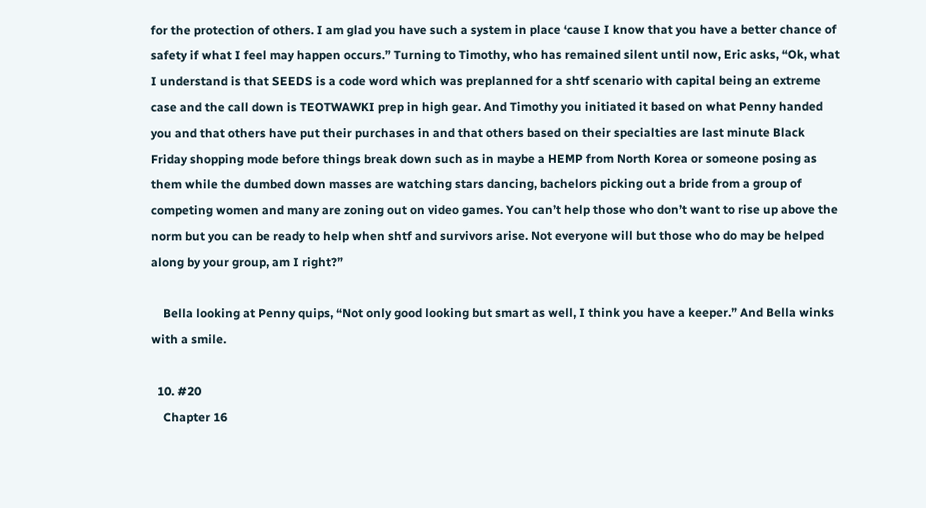for the protection of others. I am glad you have such a system in place ‘cause I know that you have a better chance of safety if what I feel may happen occurs.” Turning to Timothy, who has remained silent until now, Eric asks, “Ok, what I understand is that SEEDS is a code word which was preplanned for a shtf scenario with capital being an extreme case and the call down is TEOTWAWKI prep in high gear. And Timothy you initiated it based on what Penny handed you and that others have put their purchases in and that others based on their specialties are last minute Black Friday shopping mode before things break down such as in maybe a HEMP from North Korea or someone posing as them while the dumbed down masses are watching stars dancing, bachelors picking out a bride from a group of competing women and many are zoning out on video games. You can’t help those who don’t want to rise up above the norm but you can be ready to help when shtf and survivors arise. Not everyone will but those who do may be helped along by your group, am I right?”

    Bella looking at Penny quips, “Not only good looking but smart as well, I think you have a keeper.” And Bella winks with a smile.

  10. #20
    Chapter 16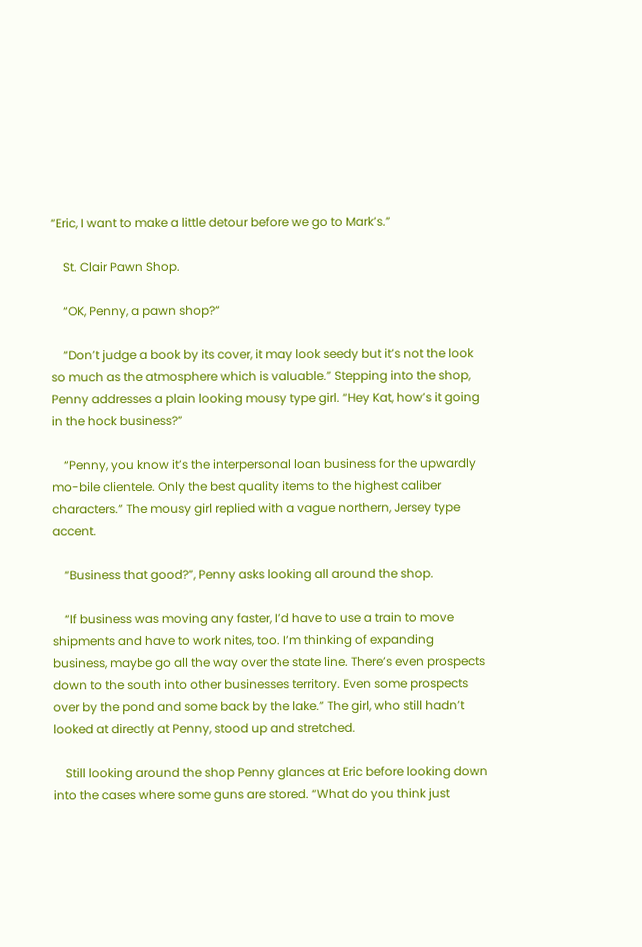“Eric, I want to make a little detour before we go to Mark’s.”

    St. Clair Pawn Shop.

    “OK, Penny, a pawn shop?”

    “Don’t judge a book by its cover, it may look seedy but it’s not the look so much as the atmosphere which is valuable.” Stepping into the shop, Penny addresses a plain looking mousy type girl. “Hey Kat, how’s it going in the hock business?”

    “Penny, you know it’s the interpersonal loan business for the upwardly mo-bile clientele. Only the best quality items to the highest caliber characters.” The mousy girl replied with a vague northern, Jersey type accent.

    “Business that good?”, Penny asks looking all around the shop.

    “If business was moving any faster, I’d have to use a train to move shipments and have to work nites, too. I’m thinking of expanding business, maybe go all the way over the state line. There’s even prospects down to the south into other businesses territory. Even some prospects over by the pond and some back by the lake.” The girl, who still hadn’t looked at directly at Penny, stood up and stretched.

    Still looking around the shop Penny glances at Eric before looking down into the cases where some guns are stored. “What do you think just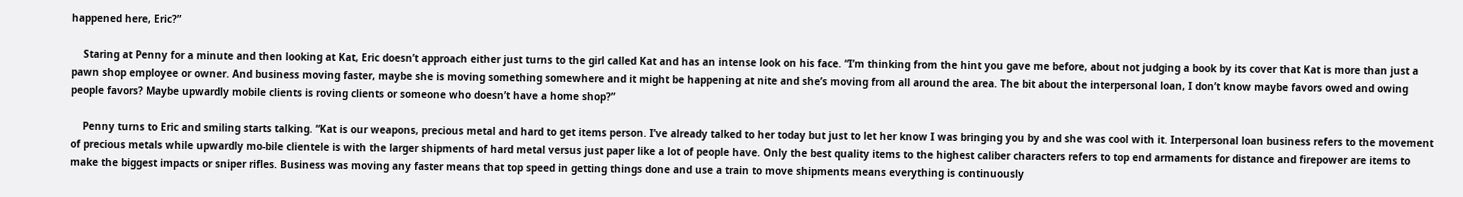happened here, Eric?”

    Staring at Penny for a minute and then looking at Kat, Eric doesn’t approach either just turns to the girl called Kat and has an intense look on his face. “I’m thinking from the hint you gave me before, about not judging a book by its cover that Kat is more than just a pawn shop employee or owner. And business moving faster, maybe she is moving something somewhere and it might be happening at nite and she’s moving from all around the area. The bit about the interpersonal loan, I don’t know maybe favors owed and owing people favors? Maybe upwardly mobile clients is roving clients or someone who doesn’t have a home shop?”

    Penny turns to Eric and smiling starts talking. “Kat is our weapons, precious metal and hard to get items person. I’ve already talked to her today but just to let her know I was bringing you by and she was cool with it. Interpersonal loan business refers to the movement of precious metals while upwardly mo-bile clientele is with the larger shipments of hard metal versus just paper like a lot of people have. Only the best quality items to the highest caliber characters refers to top end armaments for distance and firepower are items to make the biggest impacts or sniper rifles. Business was moving any faster means that top speed in getting things done and use a train to move shipments means everything is continuously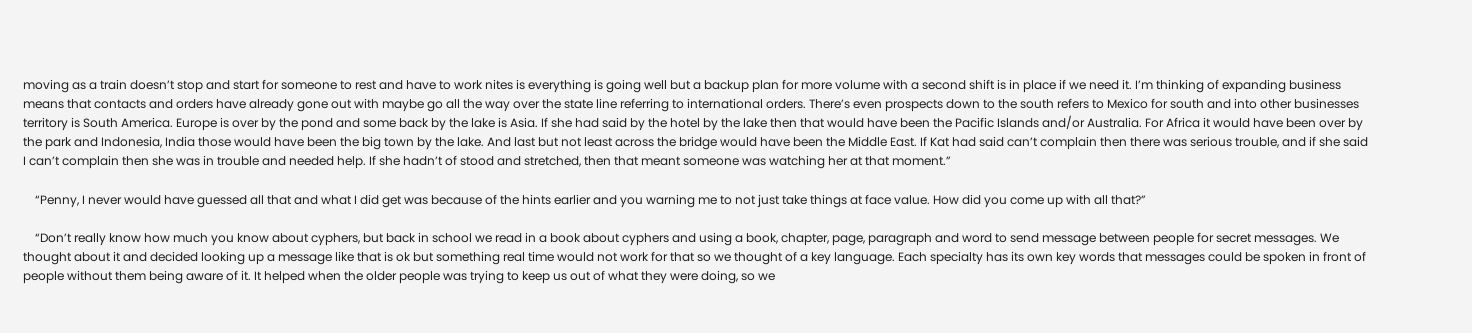moving as a train doesn’t stop and start for someone to rest and have to work nites is everything is going well but a backup plan for more volume with a second shift is in place if we need it. I’m thinking of expanding business means that contacts and orders have already gone out with maybe go all the way over the state line referring to international orders. There’s even prospects down to the south refers to Mexico for south and into other businesses territory is South America. Europe is over by the pond and some back by the lake is Asia. If she had said by the hotel by the lake then that would have been the Pacific Islands and/or Australia. For Africa it would have been over by the park and Indonesia, India those would have been the big town by the lake. And last but not least across the bridge would have been the Middle East. If Kat had said can’t complain then there was serious trouble, and if she said I can’t complain then she was in trouble and needed help. If she hadn’t of stood and stretched, then that meant someone was watching her at that moment.”

    “Penny, I never would have guessed all that and what I did get was because of the hints earlier and you warning me to not just take things at face value. How did you come up with all that?”

    “Don’t really know how much you know about cyphers, but back in school we read in a book about cyphers and using a book, chapter, page, paragraph and word to send message between people for secret messages. We thought about it and decided looking up a message like that is ok but something real time would not work for that so we thought of a key language. Each specialty has its own key words that messages could be spoken in front of people without them being aware of it. It helped when the older people was trying to keep us out of what they were doing, so we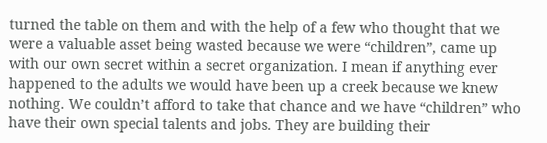turned the table on them and with the help of a few who thought that we were a valuable asset being wasted because we were “children”, came up with our own secret within a secret organization. I mean if anything ever happened to the adults we would have been up a creek because we knew nothing. We couldn’t afford to take that chance and we have “children” who have their own special talents and jobs. They are building their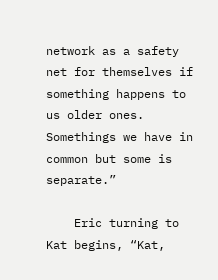network as a safety net for themselves if something happens to us older ones. Somethings we have in common but some is separate.”

    Eric turning to Kat begins, “Kat,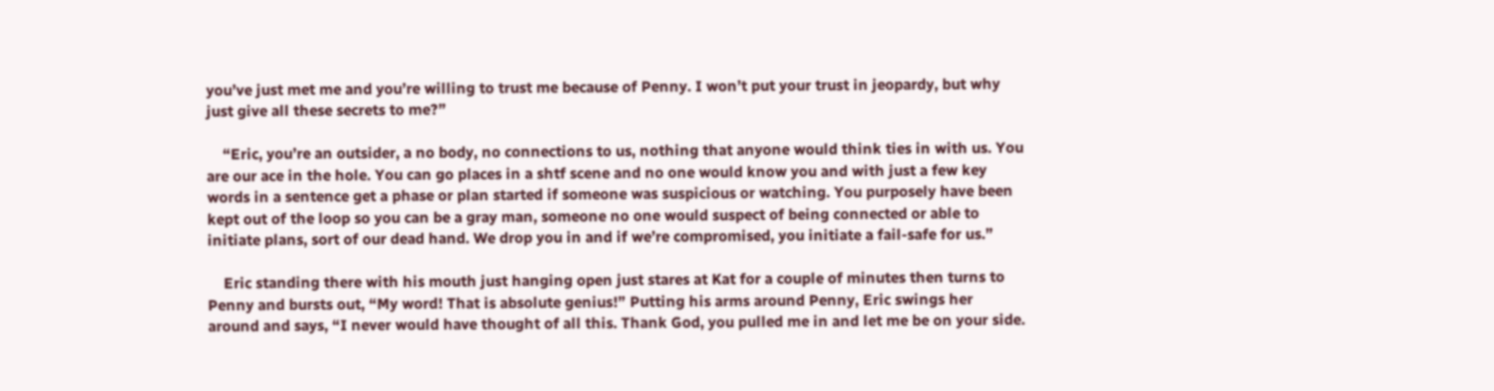you’ve just met me and you’re willing to trust me because of Penny. I won’t put your trust in jeopardy, but why just give all these secrets to me?”

    “Eric, you’re an outsider, a no body, no connections to us, nothing that anyone would think ties in with us. You are our ace in the hole. You can go places in a shtf scene and no one would know you and with just a few key words in a sentence get a phase or plan started if someone was suspicious or watching. You purposely have been kept out of the loop so you can be a gray man, someone no one would suspect of being connected or able to initiate plans, sort of our dead hand. We drop you in and if we’re compromised, you initiate a fail-safe for us.”

    Eric standing there with his mouth just hanging open just stares at Kat for a couple of minutes then turns to Penny and bursts out, “My word! That is absolute genius!” Putting his arms around Penny, Eric swings her around and says, “I never would have thought of all this. Thank God, you pulled me in and let me be on your side.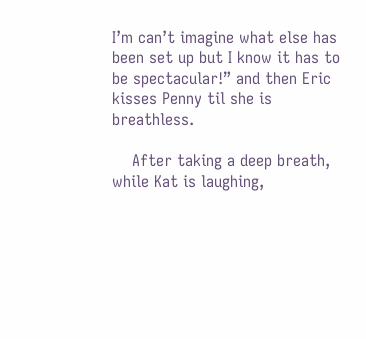I’m can’t imagine what else has been set up but I know it has to be spectacular!” and then Eric kisses Penny til she is breathless.

    After taking a deep breath, while Kat is laughing,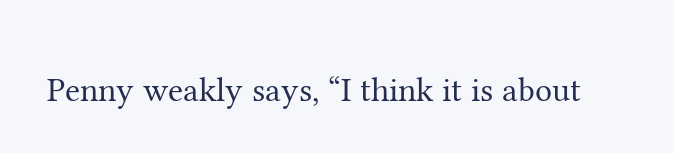Penny weakly says, “I think it is about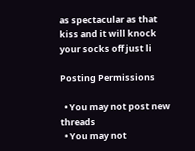as spectacular as that kiss and it will knock your socks off just li

Posting Permissions

  • You may not post new threads
  • You may not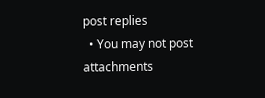post replies
  • You may not post attachments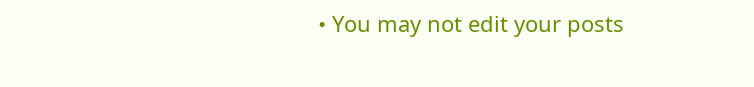• You may not edit your posts